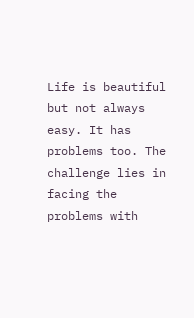Life is beautiful but not always easy. It has problems too. The challenge lies in facing the problems with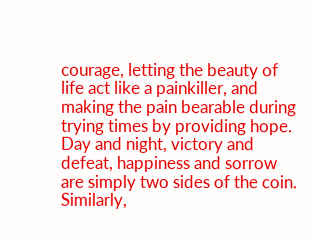courage, letting the beauty of life act like a painkiller, and making the pain bearable during trying times by providing hope. Day and night, victory and defeat, happiness and sorrow are simply two sides of the coin. Similarly,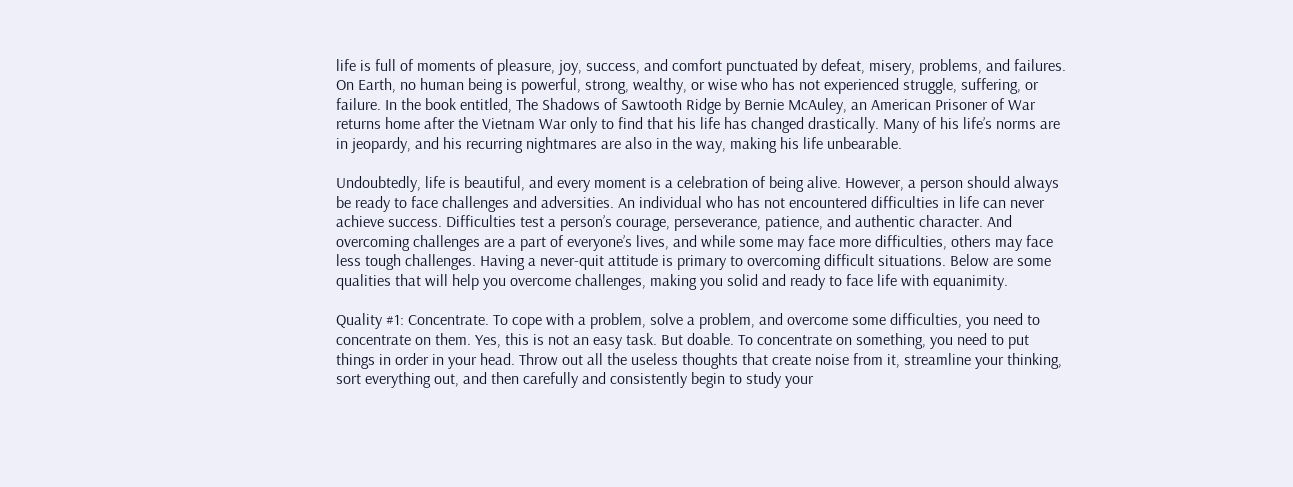life is full of moments of pleasure, joy, success, and comfort punctuated by defeat, misery, problems, and failures. On Earth, no human being is powerful, strong, wealthy, or wise who has not experienced struggle, suffering, or failure. In the book entitled, The Shadows of Sawtooth Ridge by Bernie McAuley, an American Prisoner of War returns home after the Vietnam War only to find that his life has changed drastically. Many of his life’s norms are in jeopardy, and his recurring nightmares are also in the way, making his life unbearable.

Undoubtedly, life is beautiful, and every moment is a celebration of being alive. However, a person should always be ready to face challenges and adversities. An individual who has not encountered difficulties in life can never achieve success. Difficulties test a person’s courage, perseverance, patience, and authentic character. And overcoming challenges are a part of everyone’s lives, and while some may face more difficulties, others may face less tough challenges. Having a never-quit attitude is primary to overcoming difficult situations. Below are some qualities that will help you overcome challenges, making you solid and ready to face life with equanimity.

Quality #1: Concentrate. To cope with a problem, solve a problem, and overcome some difficulties, you need to concentrate on them. Yes, this is not an easy task. But doable. To concentrate on something, you need to put things in order in your head. Throw out all the useless thoughts that create noise from it, streamline your thinking, sort everything out, and then carefully and consistently begin to study your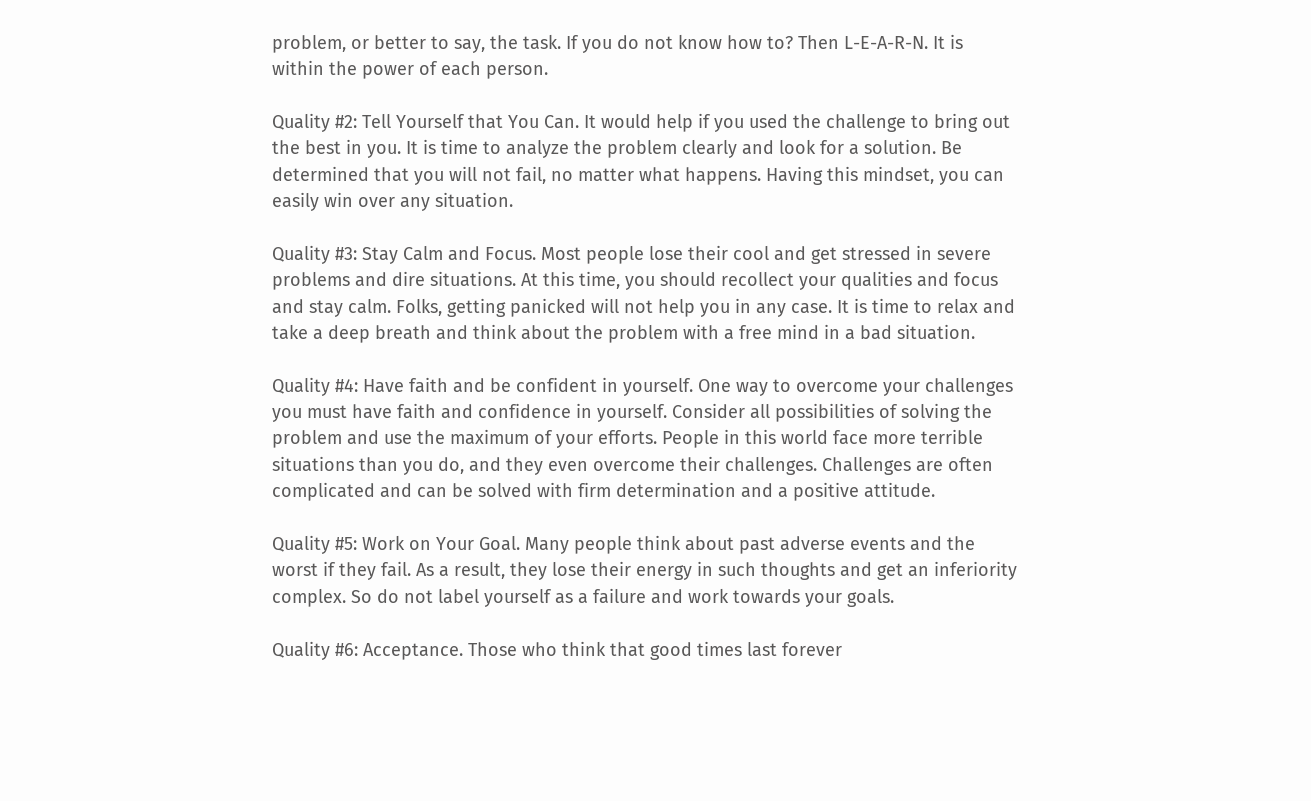problem, or better to say, the task. If you do not know how to? Then L-E-A-R-N. It is within the power of each person.

Quality #2: Tell Yourself that You Can. It would help if you used the challenge to bring out the best in you. It is time to analyze the problem clearly and look for a solution. Be determined that you will not fail, no matter what happens. Having this mindset, you can easily win over any situation.

Quality #3: Stay Calm and Focus. Most people lose their cool and get stressed in severe problems and dire situations. At this time, you should recollect your qualities and focus and stay calm. Folks, getting panicked will not help you in any case. It is time to relax and take a deep breath and think about the problem with a free mind in a bad situation.

Quality #4: Have faith and be confident in yourself. One way to overcome your challenges you must have faith and confidence in yourself. Consider all possibilities of solving the problem and use the maximum of your efforts. People in this world face more terrible situations than you do, and they even overcome their challenges. Challenges are often complicated and can be solved with firm determination and a positive attitude.

Quality #5: Work on Your Goal. Many people think about past adverse events and the worst if they fail. As a result, they lose their energy in such thoughts and get an inferiority complex. So do not label yourself as a failure and work towards your goals.

Quality #6: Acceptance. Those who think that good times last forever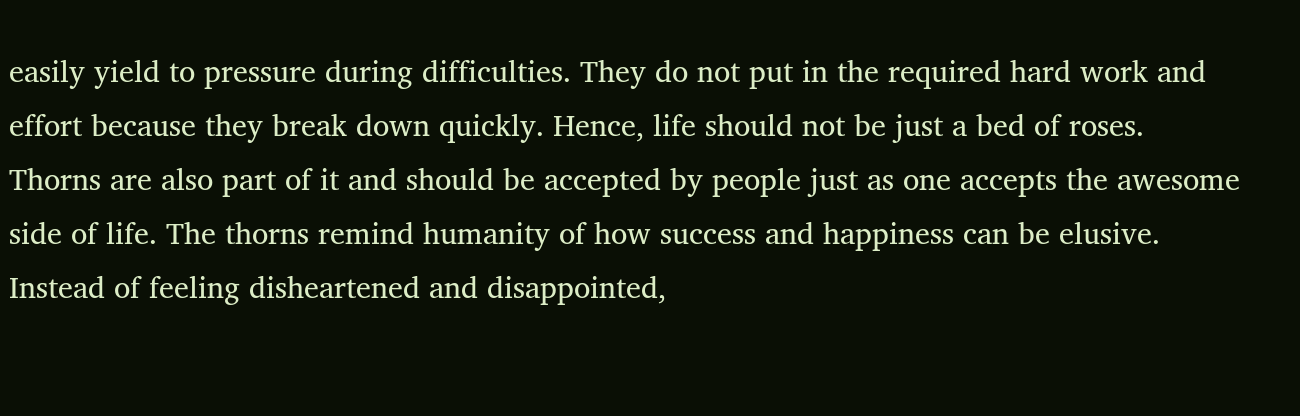easily yield to pressure during difficulties. They do not put in the required hard work and effort because they break down quickly. Hence, life should not be just a bed of roses. Thorns are also part of it and should be accepted by people just as one accepts the awesome side of life. The thorns remind humanity of how success and happiness can be elusive. Instead of feeling disheartened and disappointed,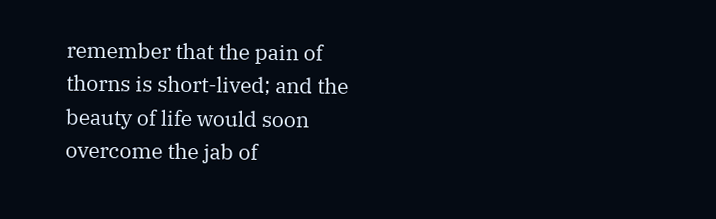remember that the pain of thorns is short-lived; and the beauty of life would soon overcome the jab of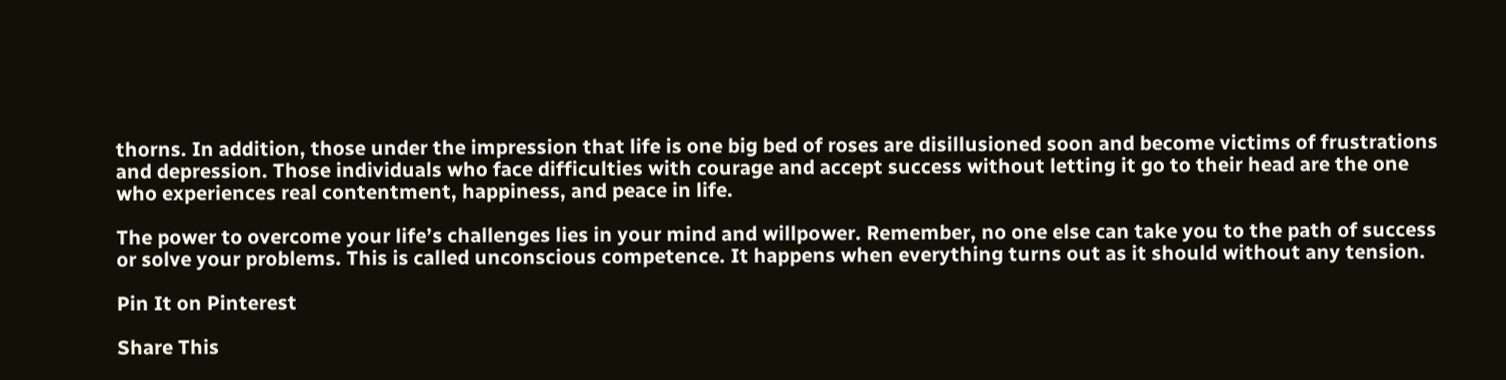thorns. In addition, those under the impression that life is one big bed of roses are disillusioned soon and become victims of frustrations and depression. Those individuals who face difficulties with courage and accept success without letting it go to their head are the one who experiences real contentment, happiness, and peace in life.

The power to overcome your life’s challenges lies in your mind and willpower. Remember, no one else can take you to the path of success or solve your problems. This is called unconscious competence. It happens when everything turns out as it should without any tension.

Pin It on Pinterest

Share This